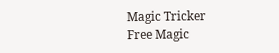Magic Tricker
Free Magic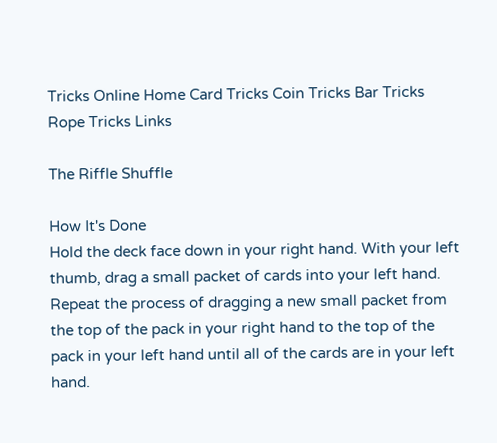Tricks Online Home Card Tricks Coin Tricks Bar Tricks Rope Tricks Links

The Riffle Shuffle

How It's Done
Hold the deck face down in your right hand. With your left thumb, drag a small packet of cards into your left hand. Repeat the process of dragging a new small packet from the top of the pack in your right hand to the top of the pack in your left hand until all of the cards are in your left hand.